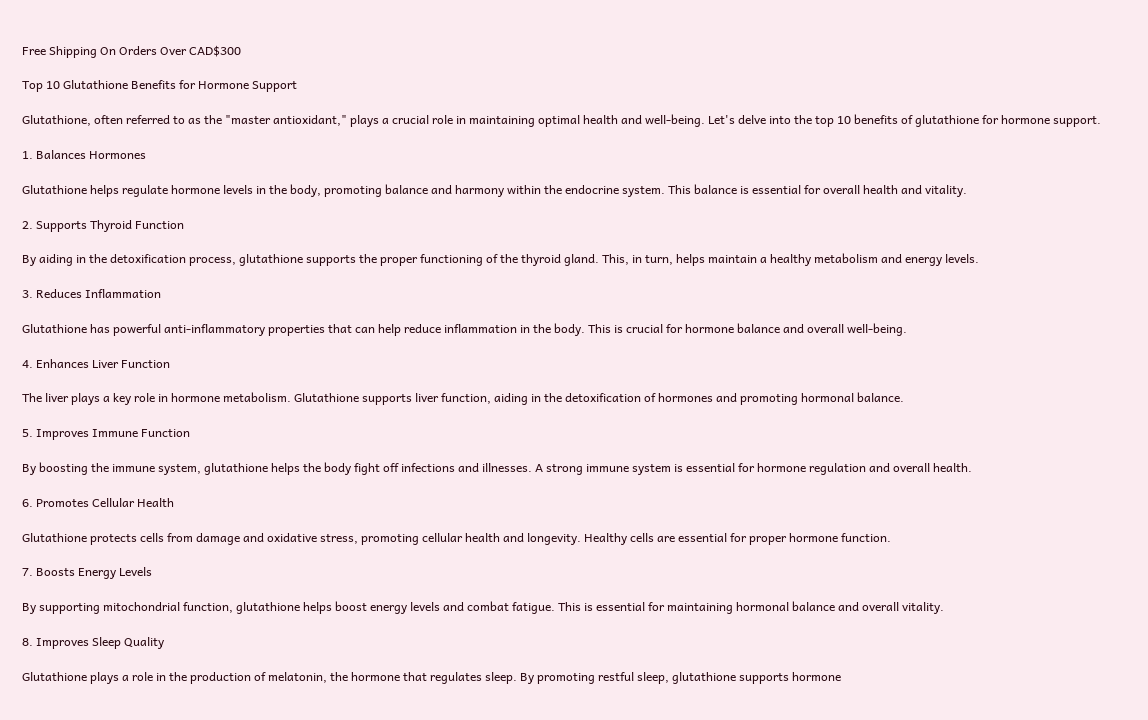Free Shipping On Orders Over CAD$300

Top 10 Glutathione Benefits for Hormone Support

Glutathione, often referred to as the "master antioxidant," plays a crucial role in maintaining optimal health and well-being. Let's delve into the top 10 benefits of glutathione for hormone support.

1. Balances Hormones

Glutathione helps regulate hormone levels in the body, promoting balance and harmony within the endocrine system. This balance is essential for overall health and vitality.

2. Supports Thyroid Function

By aiding in the detoxification process, glutathione supports the proper functioning of the thyroid gland. This, in turn, helps maintain a healthy metabolism and energy levels.

3. Reduces Inflammation

Glutathione has powerful anti-inflammatory properties that can help reduce inflammation in the body. This is crucial for hormone balance and overall well-being.

4. Enhances Liver Function

The liver plays a key role in hormone metabolism. Glutathione supports liver function, aiding in the detoxification of hormones and promoting hormonal balance.

5. Improves Immune Function

By boosting the immune system, glutathione helps the body fight off infections and illnesses. A strong immune system is essential for hormone regulation and overall health.

6. Promotes Cellular Health

Glutathione protects cells from damage and oxidative stress, promoting cellular health and longevity. Healthy cells are essential for proper hormone function.

7. Boosts Energy Levels

By supporting mitochondrial function, glutathione helps boost energy levels and combat fatigue. This is essential for maintaining hormonal balance and overall vitality.

8. Improves Sleep Quality

Glutathione plays a role in the production of melatonin, the hormone that regulates sleep. By promoting restful sleep, glutathione supports hormone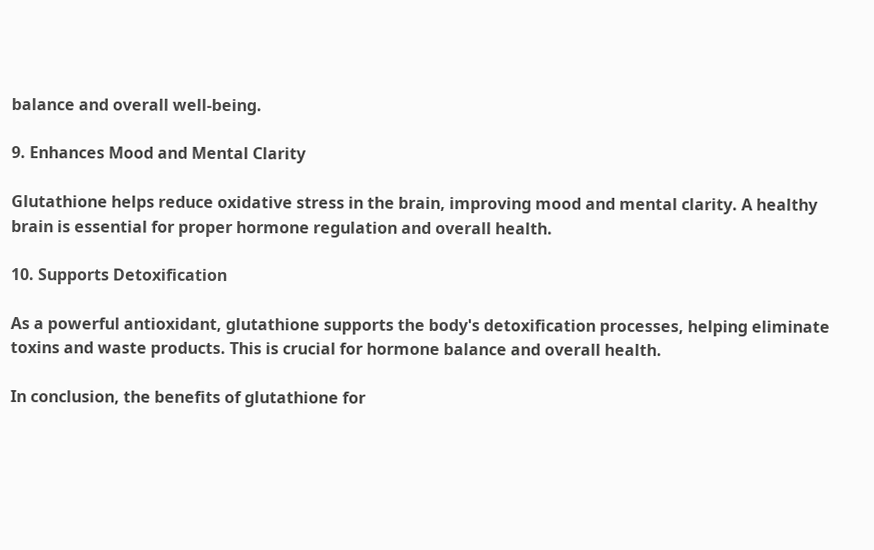balance and overall well-being.

9. Enhances Mood and Mental Clarity

Glutathione helps reduce oxidative stress in the brain, improving mood and mental clarity. A healthy brain is essential for proper hormone regulation and overall health.

10. Supports Detoxification

As a powerful antioxidant, glutathione supports the body's detoxification processes, helping eliminate toxins and waste products. This is crucial for hormone balance and overall health.

In conclusion, the benefits of glutathione for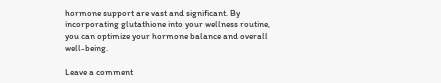hormone support are vast and significant. By incorporating glutathione into your wellness routine, you can optimize your hormone balance and overall well-being.

Leave a comment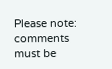Please note: comments must be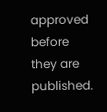approved before they are published.